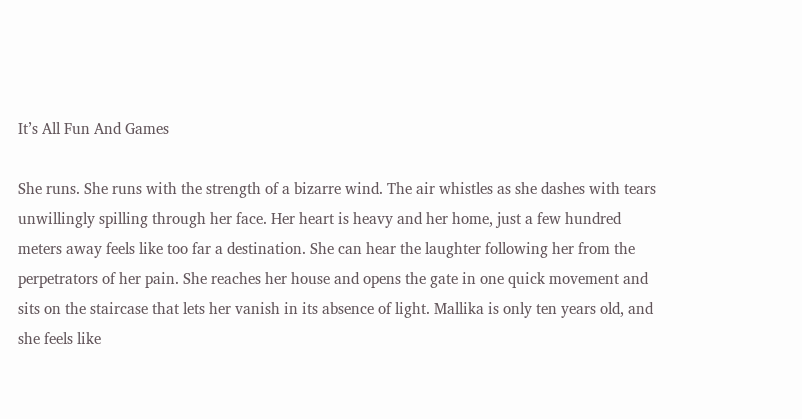It’s All Fun And Games

She runs. She runs with the strength of a bizarre wind. The air whistles as she dashes with tears unwillingly spilling through her face. Her heart is heavy and her home, just a few hundred meters away feels like too far a destination. She can hear the laughter following her from the perpetrators of her pain. She reaches her house and opens the gate in one quick movement and sits on the staircase that lets her vanish in its absence of light. Mallika is only ten years old, and she feels like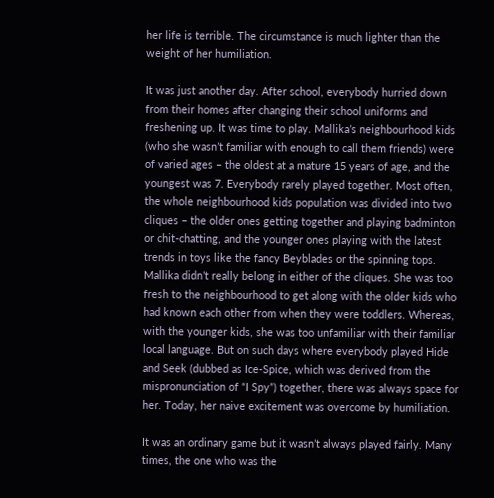her life is terrible. The circumstance is much lighter than the weight of her humiliation.

It was just another day. After school, everybody hurried down from their homes after changing their school uniforms and freshening up. It was time to play. Mallika’s neighbourhood kids (who she wasn’t familiar with enough to call them friends) were of varied ages – the oldest at a mature 15 years of age, and the youngest was 7. Everybody rarely played together. Most often, the whole neighbourhood kids population was divided into two cliques – the older ones getting together and playing badminton or chit-chatting, and the younger ones playing with the latest trends in toys like the fancy Beyblades or the spinning tops. Mallika didn’t really belong in either of the cliques. She was too fresh to the neighbourhood to get along with the older kids who had known each other from when they were toddlers. Whereas, with the younger kids, she was too unfamiliar with their familiar local language. But on such days where everybody played Hide and Seek (dubbed as Ice-Spice, which was derived from the mispronunciation of “I Spy”) together, there was always space for her. Today, her naive excitement was overcome by humiliation.

It was an ordinary game but it wasn’t always played fairly. Many times, the one who was the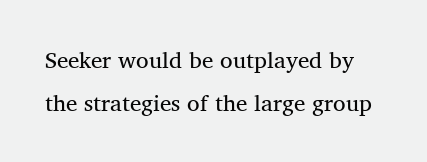Seeker would be outplayed by the strategies of the large group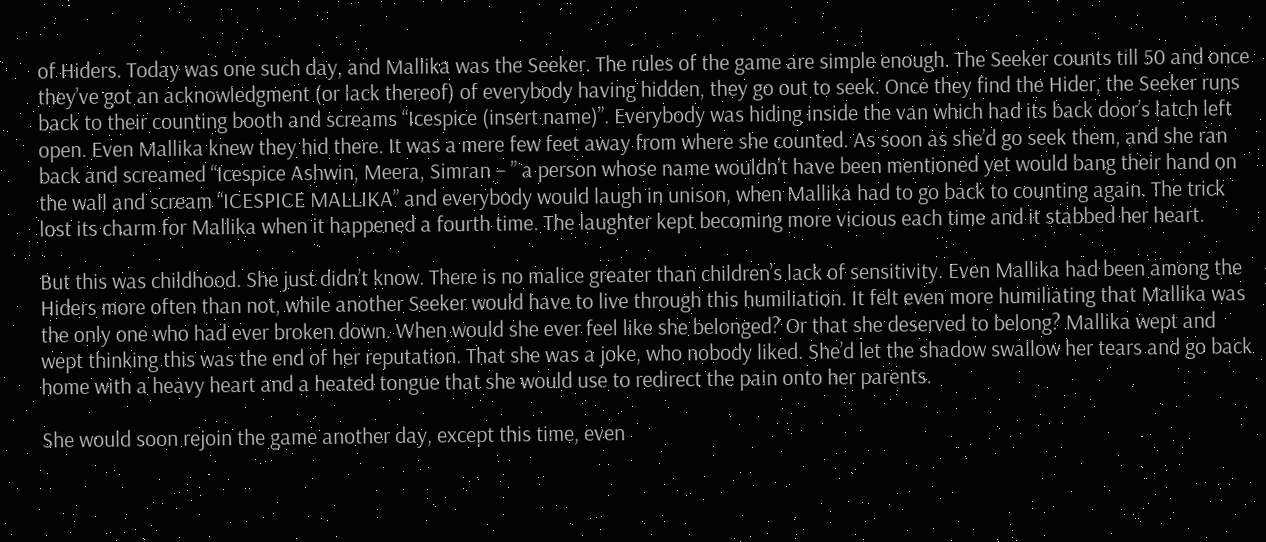of Hiders. Today was one such day, and Mallika was the Seeker. The rules of the game are simple enough. The Seeker counts till 50 and once they’ve got an acknowledgment (or lack thereof) of everybody having hidden, they go out to seek. Once they find the Hider, the Seeker runs back to their counting booth and screams “Icespice (insert name)”. Everybody was hiding inside the van which had its back door’s latch left open. Even Mallika knew they hid there. It was a mere few feet away from where she counted. As soon as she’d go seek them, and she ran back and screamed “Icespice Ashwin, Meera, Simran – ” a person whose name wouldn’t have been mentioned yet would bang their hand on the wall and scream “ICESPICE MALLIKA” and everybody would laugh in unison, when Mallika had to go back to counting again. The trick lost its charm for Mallika when it happened a fourth time. The laughter kept becoming more vicious each time and it stabbed her heart.

But this was childhood. She just didn’t know. There is no malice greater than children’s lack of sensitivity. Even Mallika had been among the Hiders more often than not, while another Seeker would have to live through this humiliation. It felt even more humiliating that Mallika was the only one who had ever broken down. When would she ever feel like she belonged? Or that she deserved to belong? Mallika wept and wept thinking this was the end of her reputation. That she was a joke, who nobody liked. She’d let the shadow swallow her tears and go back home with a heavy heart and a heated tongue that she would use to redirect the pain onto her parents.

She would soon rejoin the game another day, except this time, even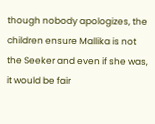though nobody apologizes, the children ensure Mallika is not the Seeker and even if she was, it would be fair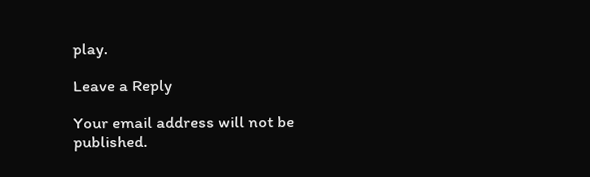play.

Leave a Reply

Your email address will not be published.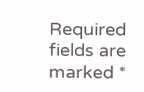Required fields are marked *